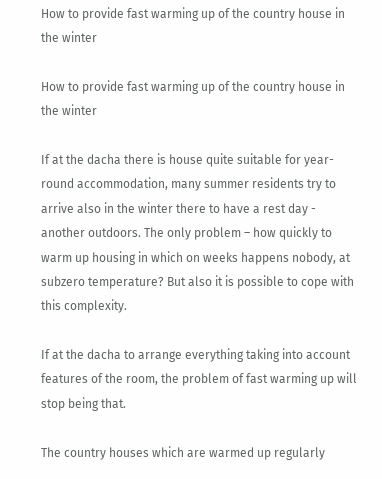How to provide fast warming up of the country house in the winter

How to provide fast warming up of the country house in the winter

If at the dacha there is house quite suitable for year-round accommodation, many summer residents try to arrive also in the winter there to have a rest day - another outdoors. The only problem – how quickly to warm up housing in which on weeks happens nobody, at subzero temperature? But also it is possible to cope with this complexity.

If at the dacha to arrange everything taking into account features of the room, the problem of fast warming up will stop being that.

The country houses which are warmed up regularly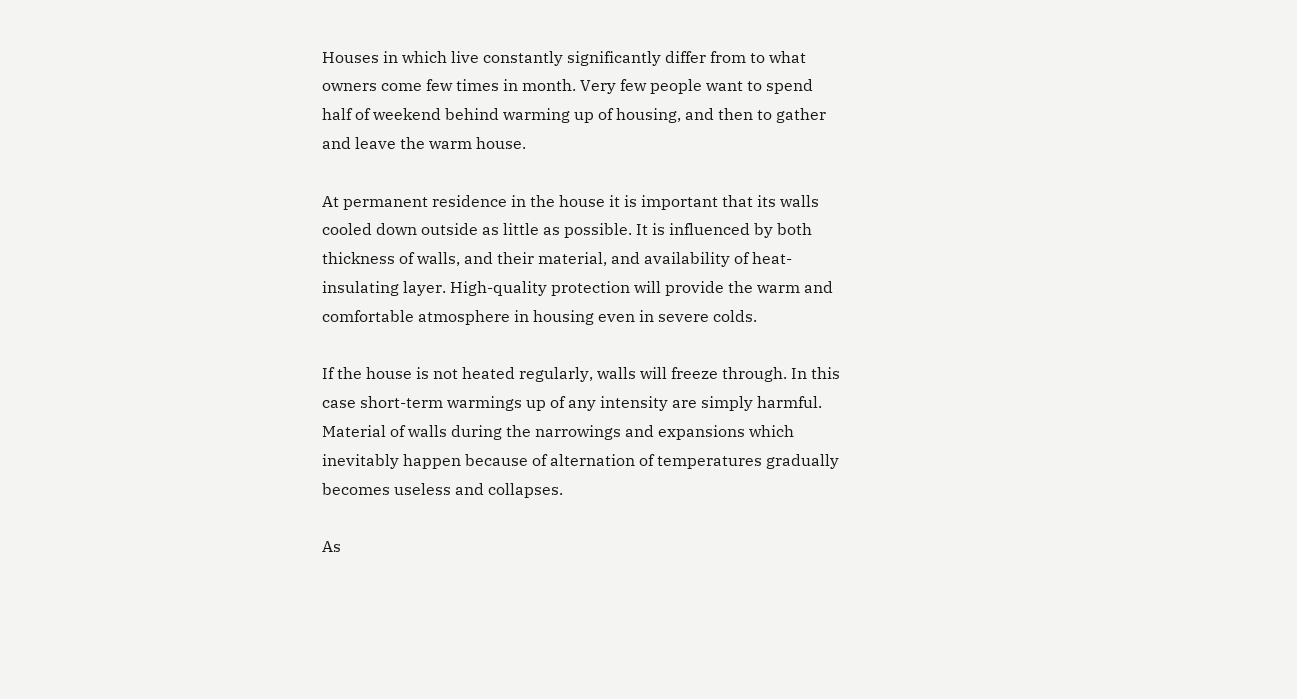Houses in which live constantly significantly differ from to what owners come few times in month. Very few people want to spend half of weekend behind warming up of housing, and then to gather and leave the warm house.

At permanent residence in the house it is important that its walls cooled down outside as little as possible. It is influenced by both thickness of walls, and their material, and availability of heat-insulating layer. High-quality protection will provide the warm and comfortable atmosphere in housing even in severe colds.

If the house is not heated regularly, walls will freeze through. In this case short-term warmings up of any intensity are simply harmful. Material of walls during the narrowings and expansions which inevitably happen because of alternation of temperatures gradually becomes useless and collapses.

As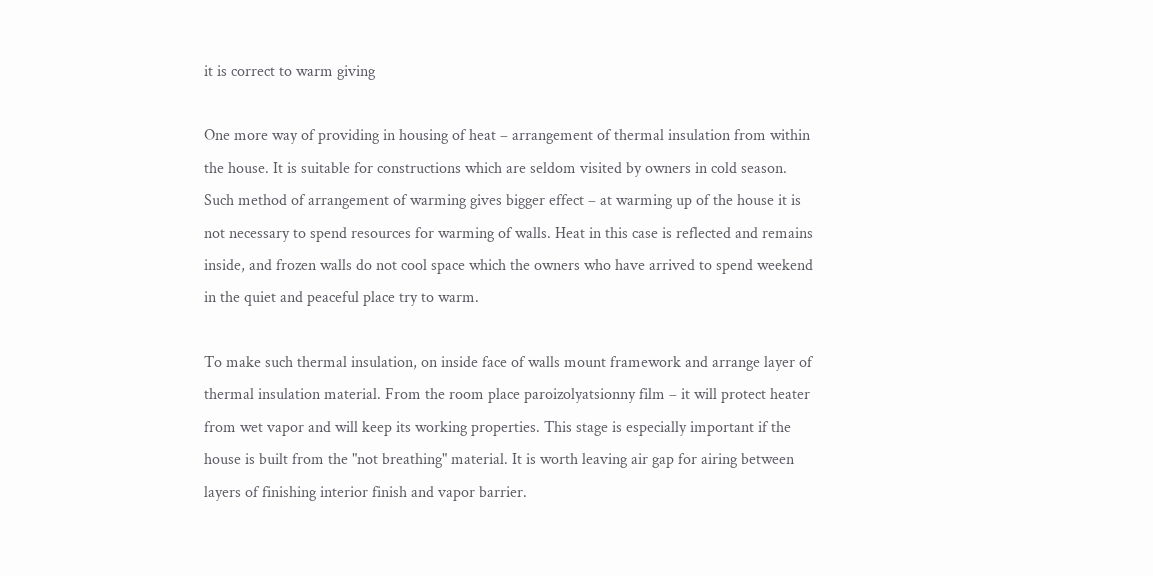it is correct to warm giving

One more way of providing in housing of heat – arrangement of thermal insulation from within the house. It is suitable for constructions which are seldom visited by owners in cold season. Such method of arrangement of warming gives bigger effect – at warming up of the house it is not necessary to spend resources for warming of walls. Heat in this case is reflected and remains inside, and frozen walls do not cool space which the owners who have arrived to spend weekend in the quiet and peaceful place try to warm.

To make such thermal insulation, on inside face of walls mount framework and arrange layer of thermal insulation material. From the room place paroizolyatsionny film – it will protect heater from wet vapor and will keep its working properties. This stage is especially important if the house is built from the "not breathing" material. It is worth leaving air gap for airing between layers of finishing interior finish and vapor barrier.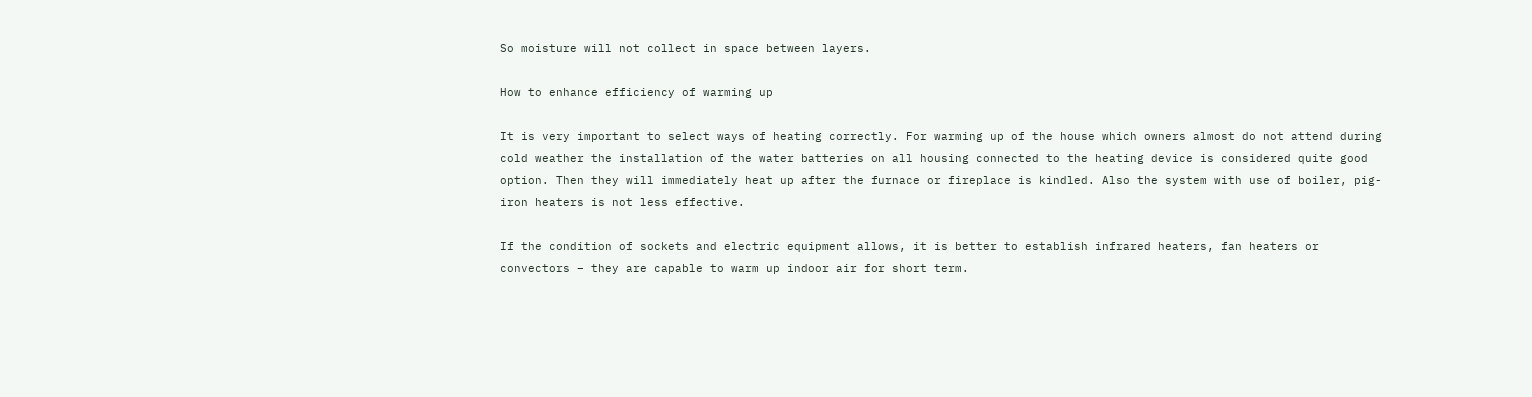So moisture will not collect in space between layers.

How to enhance efficiency of warming up

It is very important to select ways of heating correctly. For warming up of the house which owners almost do not attend during cold weather the installation of the water batteries on all housing connected to the heating device is considered quite good option. Then they will immediately heat up after the furnace or fireplace is kindled. Also the system with use of boiler, pig-iron heaters is not less effective.

If the condition of sockets and electric equipment allows, it is better to establish infrared heaters, fan heaters or convectors – they are capable to warm up indoor air for short term.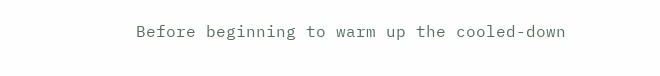Before beginning to warm up the cooled-down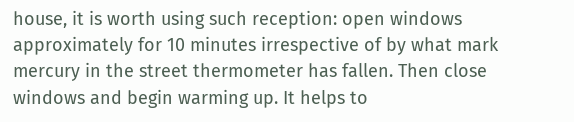house, it is worth using such reception: open windows approximately for 10 minutes irrespective of by what mark mercury in the street thermometer has fallen. Then close windows and begin warming up. It helps to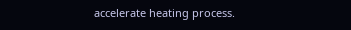accelerate heating process.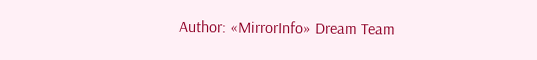Author: «MirrorInfo» Dream Team